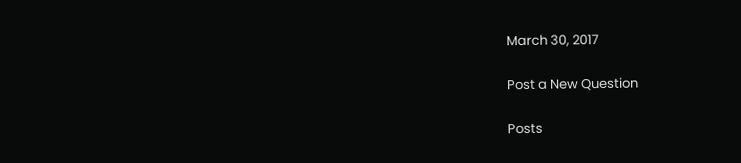March 30, 2017

Post a New Question

Posts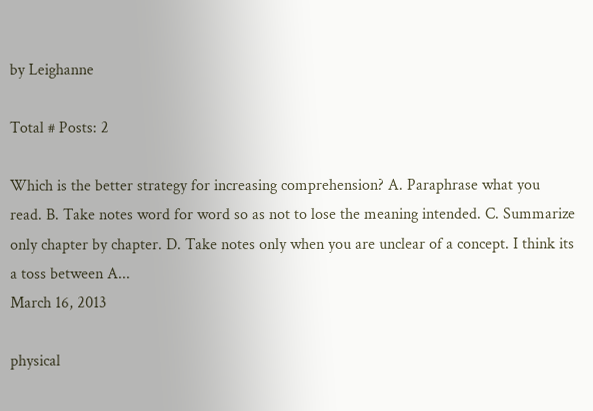by Leighanne

Total # Posts: 2

Which is the better strategy for increasing comprehension? A. Paraphrase what you read. B. Take notes word for word so as not to lose the meaning intended. C. Summarize only chapter by chapter. D. Take notes only when you are unclear of a concept. I think its a toss between A...
March 16, 2013

physical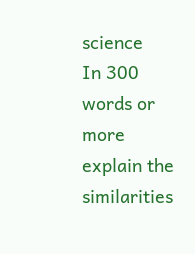science
In 300 words or more explain the similarities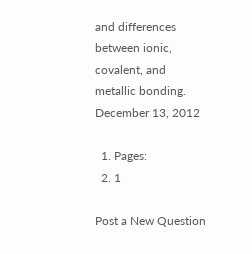and differences between ionic, covalent, and metallic bonding.
December 13, 2012

  1. Pages:
  2. 1

Post a New Question